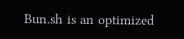Bun.sh is an optimized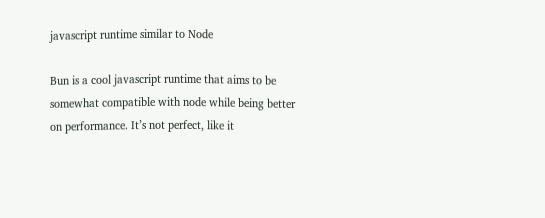javascript runtime similar to Node

Bun is a cool javascript runtime that aims to be somewhat compatible with node while being better on performance. It’s not perfect, like it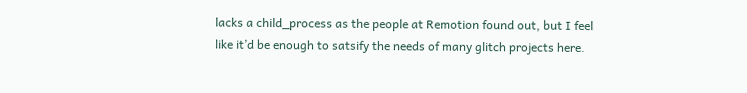lacks a child_process as the people at Remotion found out, but I feel like it’d be enough to satsify the needs of many glitch projects here.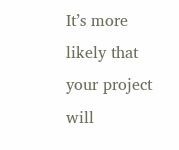It’s more likely that your project will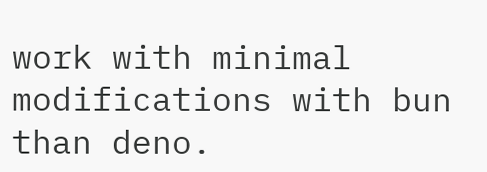work with minimal modifications with bun than deno.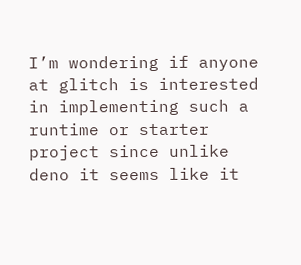I’m wondering if anyone at glitch is interested in implementing such a runtime or starter project since unlike deno it seems like it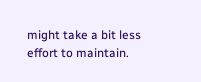might take a bit less effort to maintain.